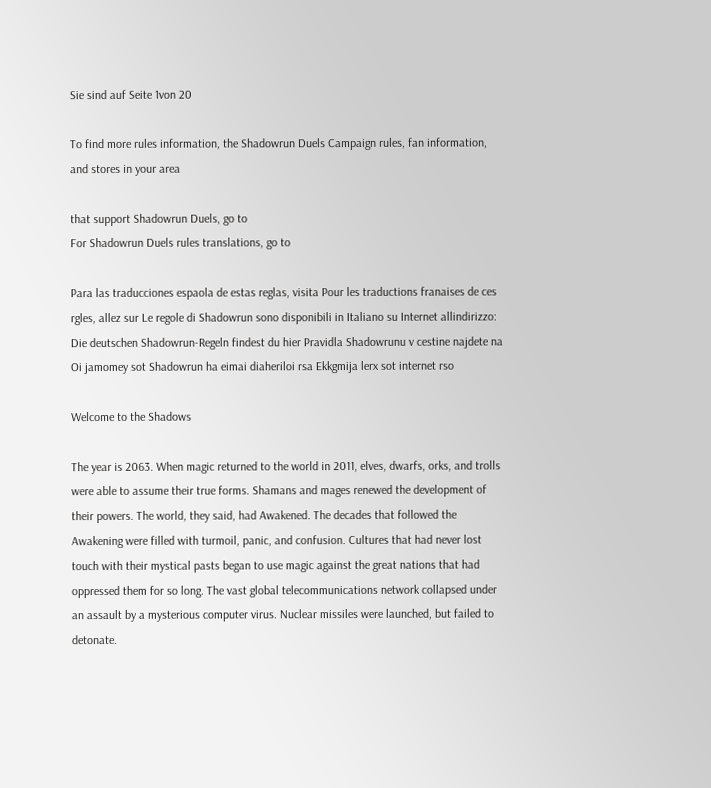Sie sind auf Seite 1von 20

To find more rules information, the Shadowrun Duels Campaign rules, fan information, and stores in your area

that support Shadowrun Duels, go to
For Shadowrun Duels rules translations, go to

Para las traducciones espaola de estas reglas, visita Pour les traductions franaises de ces rgles, allez sur Le regole di Shadowrun sono disponibili in Italiano su Internet allindirizzo: Die deutschen Shadowrun-Regeln findest du hier Pravidla Shadowrunu v cestine najdete na Oi jamomey sot Shadowrun ha eimai diaheriloi rsa Ekkgmija lerx sot internet rso

Welcome to the Shadows

The year is 2063. When magic returned to the world in 2011, elves, dwarfs, orks, and trolls were able to assume their true forms. Shamans and mages renewed the development of their powers. The world, they said, had Awakened. The decades that followed the Awakening were filled with turmoil, panic, and confusion. Cultures that had never lost touch with their mystical pasts began to use magic against the great nations that had oppressed them for so long. The vast global telecommunications network collapsed under an assault by a mysterious computer virus. Nuclear missiles were launched, but failed to detonate.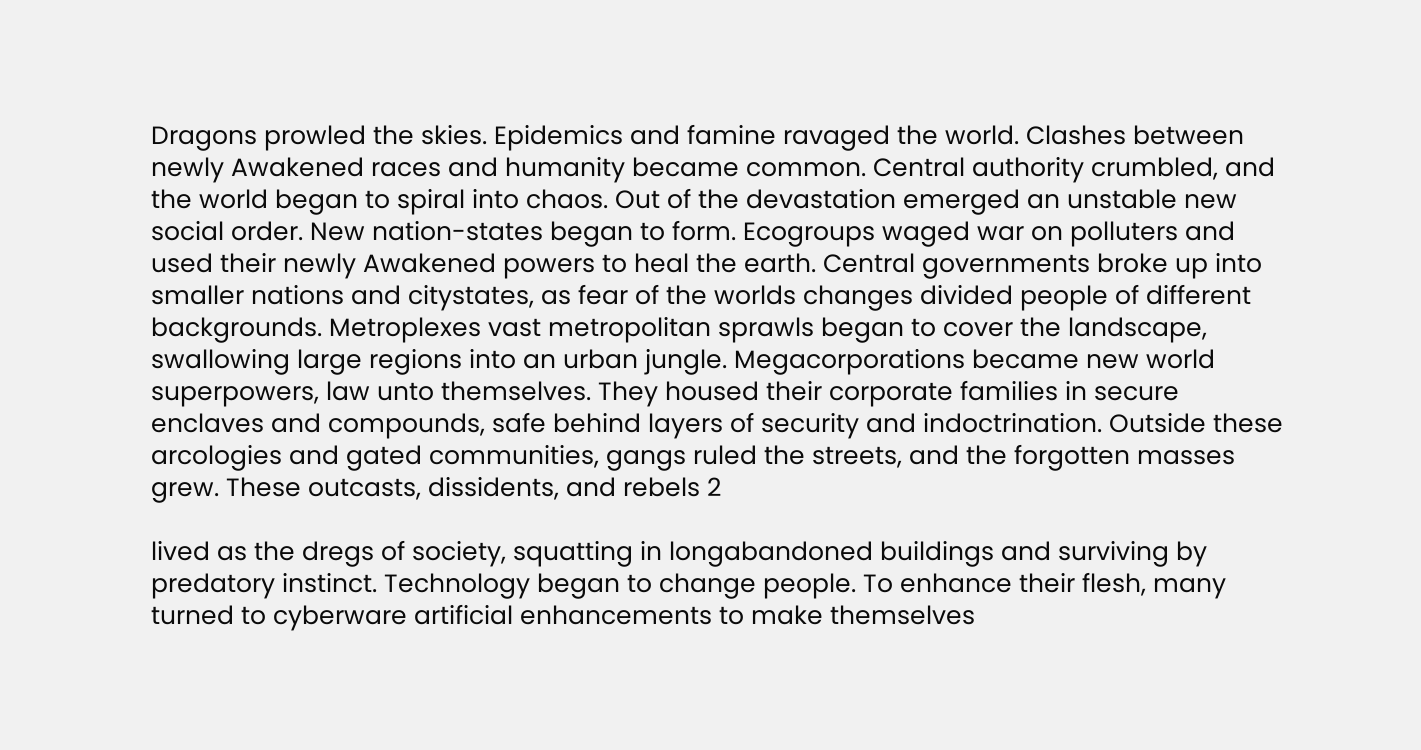Dragons prowled the skies. Epidemics and famine ravaged the world. Clashes between newly Awakened races and humanity became common. Central authority crumbled, and the world began to spiral into chaos. Out of the devastation emerged an unstable new social order. New nation-states began to form. Ecogroups waged war on polluters and used their newly Awakened powers to heal the earth. Central governments broke up into smaller nations and citystates, as fear of the worlds changes divided people of different backgrounds. Metroplexes vast metropolitan sprawls began to cover the landscape, swallowing large regions into an urban jungle. Megacorporations became new world superpowers, law unto themselves. They housed their corporate families in secure enclaves and compounds, safe behind layers of security and indoctrination. Outside these arcologies and gated communities, gangs ruled the streets, and the forgotten masses grew. These outcasts, dissidents, and rebels 2

lived as the dregs of society, squatting in longabandoned buildings and surviving by predatory instinct. Technology began to change people. To enhance their flesh, many turned to cyberware artificial enhancements to make themselves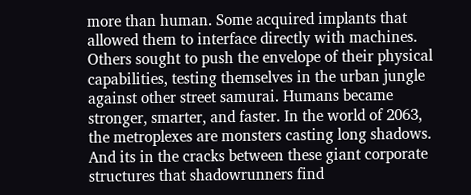more than human. Some acquired implants that allowed them to interface directly with machines. Others sought to push the envelope of their physical capabilities, testing themselves in the urban jungle against other street samurai. Humans became stronger, smarter, and faster. In the world of 2063, the metroplexes are monsters casting long shadows. And its in the cracks between these giant corporate structures that shadowrunners find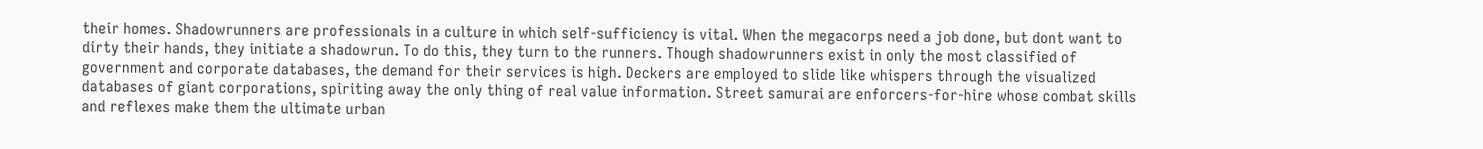their homes. Shadowrunners are professionals in a culture in which self-sufficiency is vital. When the megacorps need a job done, but dont want to dirty their hands, they initiate a shadowrun. To do this, they turn to the runners. Though shadowrunners exist in only the most classified of government and corporate databases, the demand for their services is high. Deckers are employed to slide like whispers through the visualized databases of giant corporations, spiriting away the only thing of real value information. Street samurai are enforcers-for-hire whose combat skills and reflexes make them the ultimate urban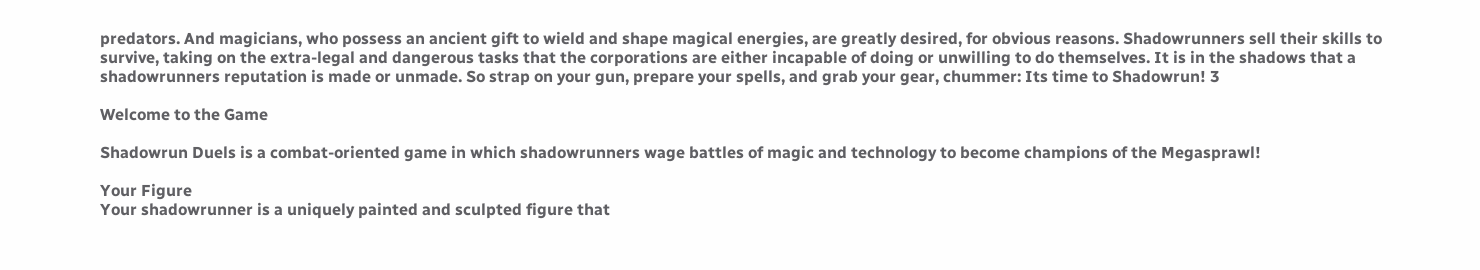predators. And magicians, who possess an ancient gift to wield and shape magical energies, are greatly desired, for obvious reasons. Shadowrunners sell their skills to survive, taking on the extra-legal and dangerous tasks that the corporations are either incapable of doing or unwilling to do themselves. It is in the shadows that a shadowrunners reputation is made or unmade. So strap on your gun, prepare your spells, and grab your gear, chummer: Its time to Shadowrun! 3

Welcome to the Game

Shadowrun Duels is a combat-oriented game in which shadowrunners wage battles of magic and technology to become champions of the Megasprawl!

Your Figure
Your shadowrunner is a uniquely painted and sculpted figure that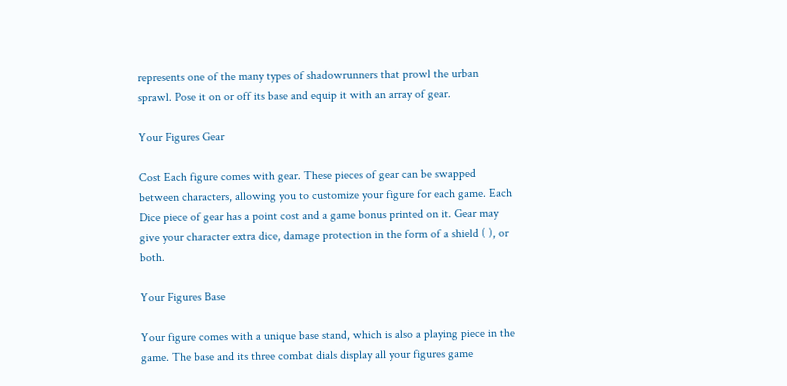represents one of the many types of shadowrunners that prowl the urban sprawl. Pose it on or off its base and equip it with an array of gear.

Your Figures Gear

Cost Each figure comes with gear. These pieces of gear can be swapped between characters, allowing you to customize your figure for each game. Each Dice piece of gear has a point cost and a game bonus printed on it. Gear may give your character extra dice, damage protection in the form of a shield ( ), or both.

Your Figures Base

Your figure comes with a unique base stand, which is also a playing piece in the game. The base and its three combat dials display all your figures game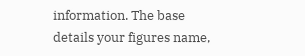information. The base details your figures name,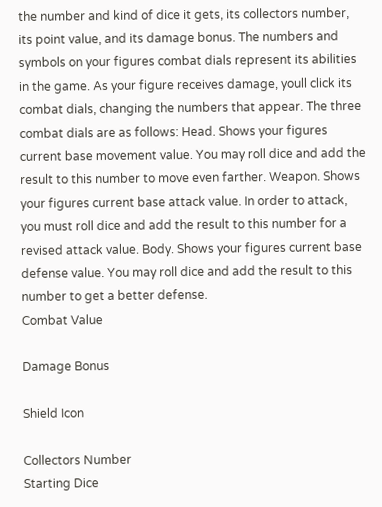the number and kind of dice it gets, its collectors number, its point value, and its damage bonus. The numbers and symbols on your figures combat dials represent its abilities in the game. As your figure receives damage, youll click its combat dials, changing the numbers that appear. The three combat dials are as follows: Head. Shows your figures current base movement value. You may roll dice and add the result to this number to move even farther. Weapon. Shows your figures current base attack value. In order to attack, you must roll dice and add the result to this number for a revised attack value. Body. Shows your figures current base defense value. You may roll dice and add the result to this number to get a better defense.
Combat Value

Damage Bonus

Shield Icon

Collectors Number
Starting Dice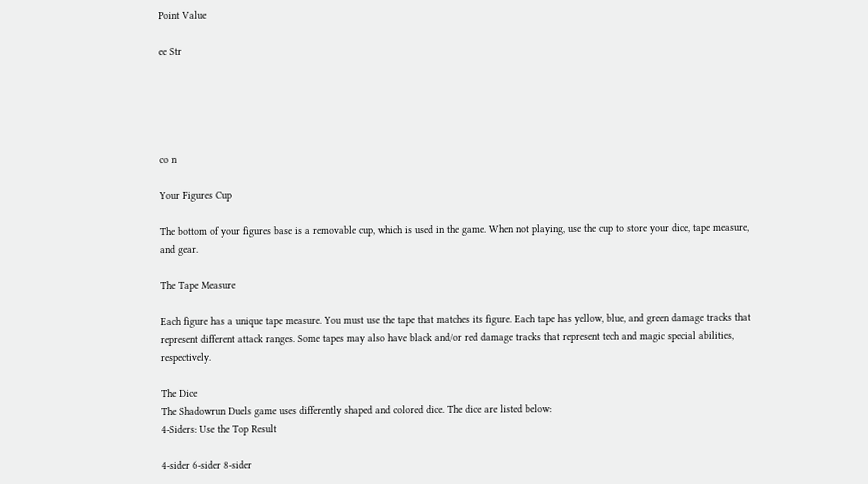Point Value

ee Str





co n

Your Figures Cup

The bottom of your figures base is a removable cup, which is used in the game. When not playing, use the cup to store your dice, tape measure, and gear.

The Tape Measure

Each figure has a unique tape measure. You must use the tape that matches its figure. Each tape has yellow, blue, and green damage tracks that represent different attack ranges. Some tapes may also have black and/or red damage tracks that represent tech and magic special abilities, respectively.

The Dice
The Shadowrun Duels game uses differently shaped and colored dice. The dice are listed below:
4-Siders: Use the Top Result

4-sider 6-sider 8-sider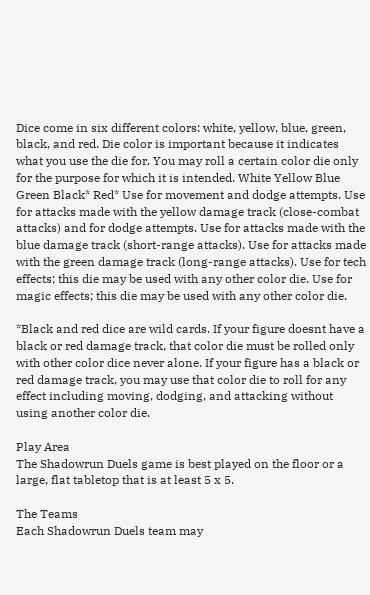Dice come in six different colors: white, yellow, blue, green, black, and red. Die color is important because it indicates what you use the die for. You may roll a certain color die only for the purpose for which it is intended. White Yellow Blue Green Black* Red* Use for movement and dodge attempts. Use for attacks made with the yellow damage track (close-combat attacks) and for dodge attempts. Use for attacks made with the blue damage track (short-range attacks). Use for attacks made with the green damage track (long-range attacks). Use for tech effects; this die may be used with any other color die. Use for magic effects; this die may be used with any other color die.

*Black and red dice are wild cards. If your figure doesnt have a black or red damage track, that color die must be rolled only with other color dice never alone. If your figure has a black or red damage track, you may use that color die to roll for any effect including moving, dodging, and attacking without using another color die.

Play Area
The Shadowrun Duels game is best played on the floor or a large, flat tabletop that is at least 5 x 5.

The Teams
Each Shadowrun Duels team may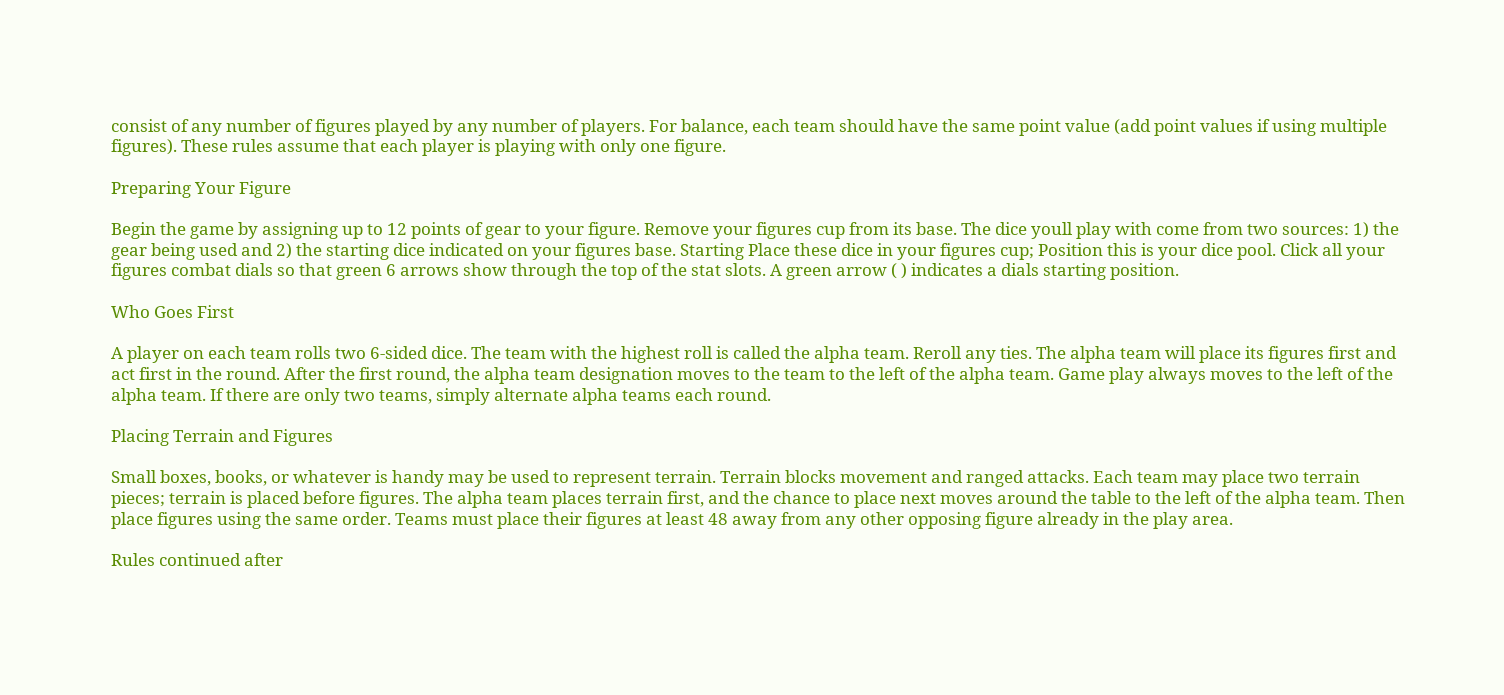consist of any number of figures played by any number of players. For balance, each team should have the same point value (add point values if using multiple figures). These rules assume that each player is playing with only one figure.

Preparing Your Figure

Begin the game by assigning up to 12 points of gear to your figure. Remove your figures cup from its base. The dice youll play with come from two sources: 1) the gear being used and 2) the starting dice indicated on your figures base. Starting Place these dice in your figures cup; Position this is your dice pool. Click all your figures combat dials so that green 6 arrows show through the top of the stat slots. A green arrow ( ) indicates a dials starting position.

Who Goes First

A player on each team rolls two 6-sided dice. The team with the highest roll is called the alpha team. Reroll any ties. The alpha team will place its figures first and act first in the round. After the first round, the alpha team designation moves to the team to the left of the alpha team. Game play always moves to the left of the alpha team. If there are only two teams, simply alternate alpha teams each round.

Placing Terrain and Figures

Small boxes, books, or whatever is handy may be used to represent terrain. Terrain blocks movement and ranged attacks. Each team may place two terrain pieces; terrain is placed before figures. The alpha team places terrain first, and the chance to place next moves around the table to the left of the alpha team. Then place figures using the same order. Teams must place their figures at least 48 away from any other opposing figure already in the play area.

Rules continued after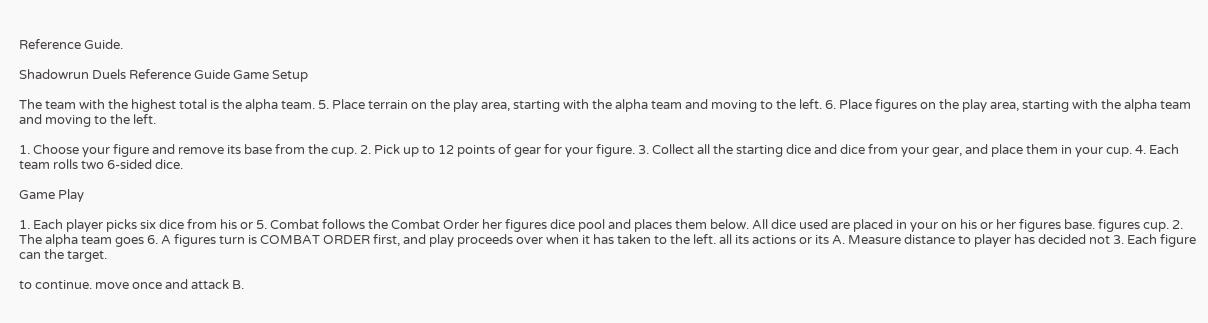Reference Guide.

Shadowrun Duels Reference Guide Game Setup

The team with the highest total is the alpha team. 5. Place terrain on the play area, starting with the alpha team and moving to the left. 6. Place figures on the play area, starting with the alpha team and moving to the left.

1. Choose your figure and remove its base from the cup. 2. Pick up to 12 points of gear for your figure. 3. Collect all the starting dice and dice from your gear, and place them in your cup. 4. Each team rolls two 6-sided dice.

Game Play

1. Each player picks six dice from his or 5. Combat follows the Combat Order her figures dice pool and places them below. All dice used are placed in your on his or her figures base. figures cup. 2. The alpha team goes 6. A figures turn is COMBAT ORDER first, and play proceeds over when it has taken to the left. all its actions or its A. Measure distance to player has decided not 3. Each figure can the target.

to continue. move once and attack B.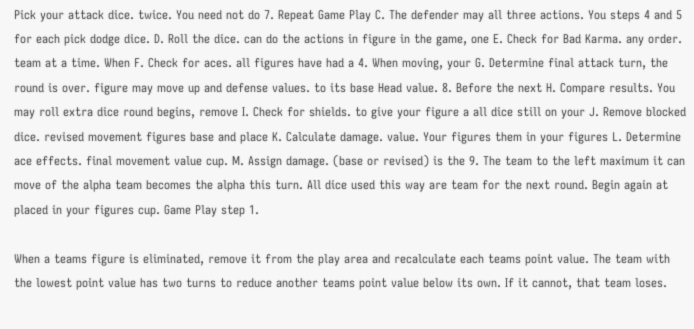Pick your attack dice. twice. You need not do 7. Repeat Game Play C. The defender may all three actions. You steps 4 and 5 for each pick dodge dice. D. Roll the dice. can do the actions in figure in the game, one E. Check for Bad Karma. any order. team at a time. When F. Check for aces. all figures have had a 4. When moving, your G. Determine final attack turn, the round is over. figure may move up and defense values. to its base Head value. 8. Before the next H. Compare results. You may roll extra dice round begins, remove I. Check for shields. to give your figure a all dice still on your J. Remove blocked dice. revised movement figures base and place K. Calculate damage. value. Your figures them in your figures L. Determine ace effects. final movement value cup. M. Assign damage. (base or revised) is the 9. The team to the left maximum it can move of the alpha team becomes the alpha this turn. All dice used this way are team for the next round. Begin again at placed in your figures cup. Game Play step 1.

When a teams figure is eliminated, remove it from the play area and recalculate each teams point value. The team with the lowest point value has two turns to reduce another teams point value below its own. If it cannot, that team loses.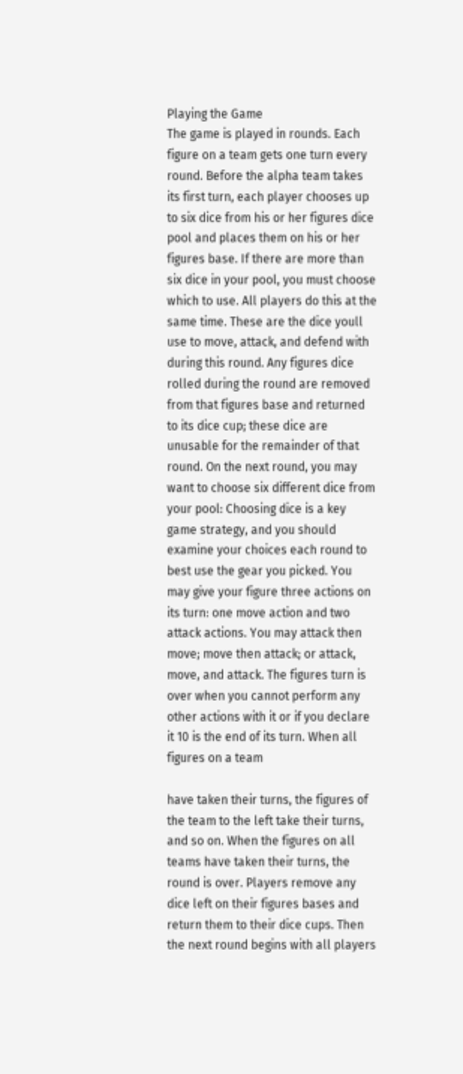Playing the Game
The game is played in rounds. Each figure on a team gets one turn every round. Before the alpha team takes its first turn, each player chooses up to six dice from his or her figures dice pool and places them on his or her figures base. If there are more than six dice in your pool, you must choose which to use. All players do this at the same time. These are the dice youll use to move, attack, and defend with during this round. Any figures dice rolled during the round are removed from that figures base and returned to its dice cup; these dice are unusable for the remainder of that round. On the next round, you may want to choose six different dice from your pool: Choosing dice is a key game strategy, and you should examine your choices each round to best use the gear you picked. You may give your figure three actions on its turn: one move action and two attack actions. You may attack then move; move then attack; or attack, move, and attack. The figures turn is over when you cannot perform any other actions with it or if you declare it 10 is the end of its turn. When all figures on a team

have taken their turns, the figures of the team to the left take their turns, and so on. When the figures on all teams have taken their turns, the round is over. Players remove any dice left on their figures bases and return them to their dice cups. Then the next round begins with all players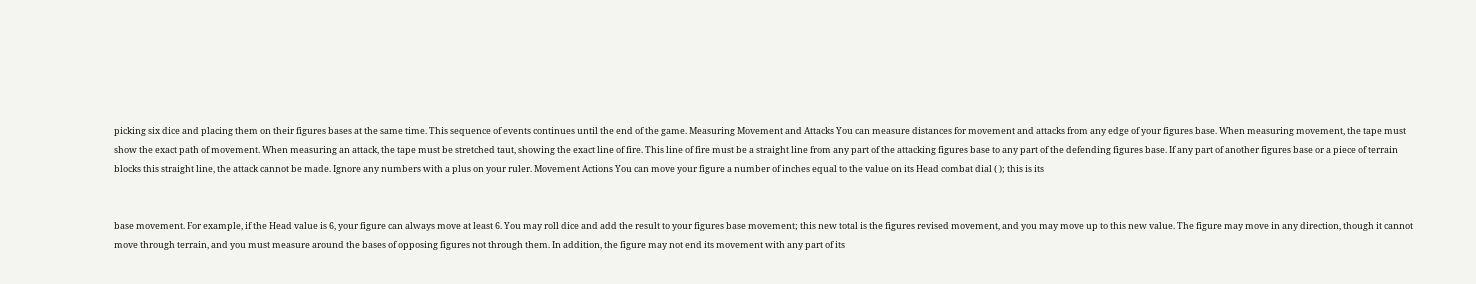picking six dice and placing them on their figures bases at the same time. This sequence of events continues until the end of the game. Measuring Movement and Attacks You can measure distances for movement and attacks from any edge of your figures base. When measuring movement, the tape must show the exact path of movement. When measuring an attack, the tape must be stretched taut, showing the exact line of fire. This line of fire must be a straight line from any part of the attacking figures base to any part of the defending figures base. If any part of another figures base or a piece of terrain blocks this straight line, the attack cannot be made. Ignore any numbers with a plus on your ruler. Movement Actions You can move your figure a number of inches equal to the value on its Head combat dial ( ); this is its


base movement. For example, if the Head value is 6, your figure can always move at least 6. You may roll dice and add the result to your figures base movement; this new total is the figures revised movement, and you may move up to this new value. The figure may move in any direction, though it cannot move through terrain, and you must measure around the bases of opposing figures not through them. In addition, the figure may not end its movement with any part of its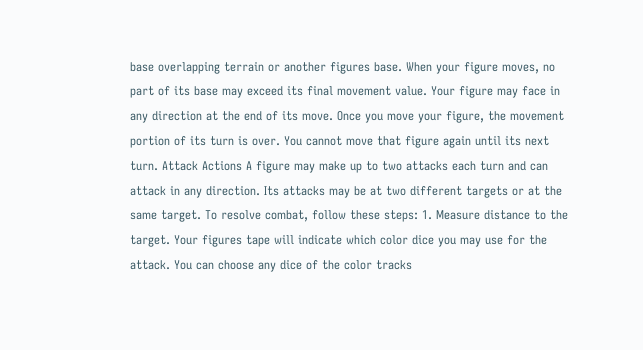base overlapping terrain or another figures base. When your figure moves, no part of its base may exceed its final movement value. Your figure may face in any direction at the end of its move. Once you move your figure, the movement portion of its turn is over. You cannot move that figure again until its next turn. Attack Actions A figure may make up to two attacks each turn and can attack in any direction. Its attacks may be at two different targets or at the same target. To resolve combat, follow these steps: 1. Measure distance to the target. Your figures tape will indicate which color dice you may use for the attack. You can choose any dice of the color tracks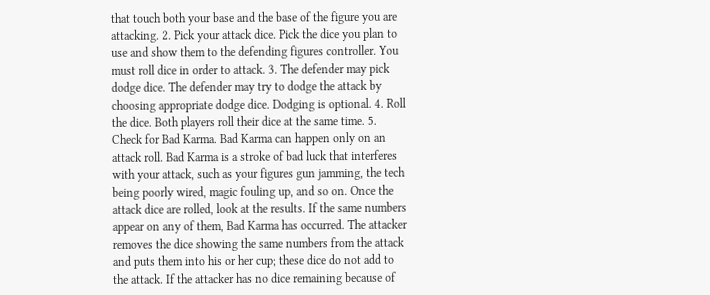that touch both your base and the base of the figure you are attacking. 2. Pick your attack dice. Pick the dice you plan to use and show them to the defending figures controller. You must roll dice in order to attack. 3. The defender may pick dodge dice. The defender may try to dodge the attack by choosing appropriate dodge dice. Dodging is optional. 4. Roll the dice. Both players roll their dice at the same time. 5. Check for Bad Karma. Bad Karma can happen only on an attack roll. Bad Karma is a stroke of bad luck that interferes with your attack, such as your figures gun jamming, the tech being poorly wired, magic fouling up, and so on. Once the attack dice are rolled, look at the results. If the same numbers appear on any of them, Bad Karma has occurred. The attacker removes the dice showing the same numbers from the attack and puts them into his or her cup; these dice do not add to the attack. If the attacker has no dice remaining because of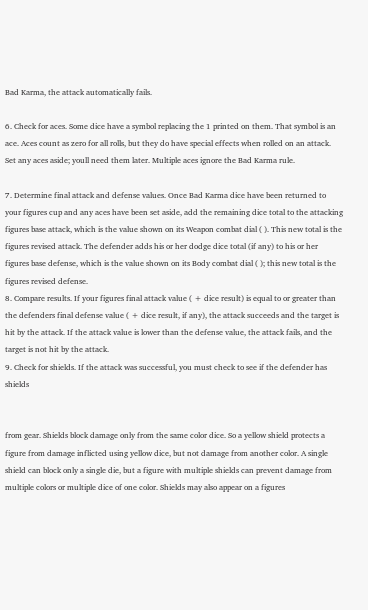Bad Karma, the attack automatically fails.

6. Check for aces. Some dice have a symbol replacing the 1 printed on them. That symbol is an ace. Aces count as zero for all rolls, but they do have special effects when rolled on an attack. Set any aces aside; youll need them later. Multiple aces ignore the Bad Karma rule.

7. Determine final attack and defense values. Once Bad Karma dice have been returned to your figures cup and any aces have been set aside, add the remaining dice total to the attacking figures base attack, which is the value shown on its Weapon combat dial ( ). This new total is the figures revised attack. The defender adds his or her dodge dice total (if any) to his or her figures base defense, which is the value shown on its Body combat dial ( ); this new total is the figures revised defense.
8. Compare results. If your figures final attack value ( + dice result) is equal to or greater than the defenders final defense value ( + dice result, if any), the attack succeeds and the target is hit by the attack. If the attack value is lower than the defense value, the attack fails, and the target is not hit by the attack.
9. Check for shields. If the attack was successful, you must check to see if the defender has shields


from gear. Shields block damage only from the same color dice. So a yellow shield protects a figure from damage inflicted using yellow dice, but not damage from another color. A single shield can block only a single die, but a figure with multiple shields can prevent damage from multiple colors or multiple dice of one color. Shields may also appear on a figures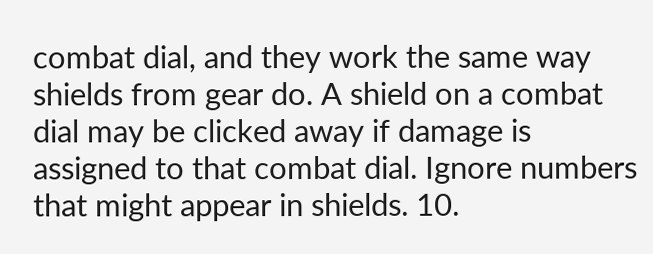combat dial, and they work the same way shields from gear do. A shield on a combat dial may be clicked away if damage is assigned to that combat dial. Ignore numbers that might appear in shields. 10.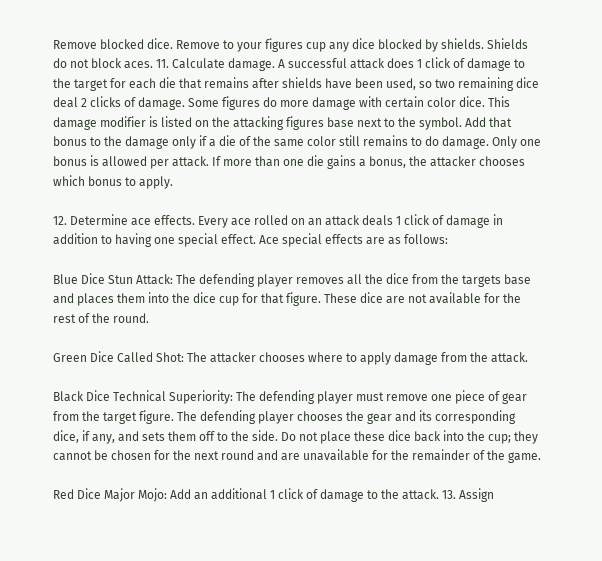Remove blocked dice. Remove to your figures cup any dice blocked by shields. Shields do not block aces. 11. Calculate damage. A successful attack does 1 click of damage to the target for each die that remains after shields have been used, so two remaining dice deal 2 clicks of damage. Some figures do more damage with certain color dice. This damage modifier is listed on the attacking figures base next to the symbol. Add that bonus to the damage only if a die of the same color still remains to do damage. Only one bonus is allowed per attack. If more than one die gains a bonus, the attacker chooses which bonus to apply.

12. Determine ace effects. Every ace rolled on an attack deals 1 click of damage in addition to having one special effect. Ace special effects are as follows:

Blue Dice Stun Attack: The defending player removes all the dice from the targets base and places them into the dice cup for that figure. These dice are not available for the rest of the round.

Green Dice Called Shot: The attacker chooses where to apply damage from the attack.

Black Dice Technical Superiority: The defending player must remove one piece of gear from the target figure. The defending player chooses the gear and its corresponding dice, if any, and sets them off to the side. Do not place these dice back into the cup; they cannot be chosen for the next round and are unavailable for the remainder of the game.

Red Dice Major Mojo: Add an additional 1 click of damage to the attack. 13. Assign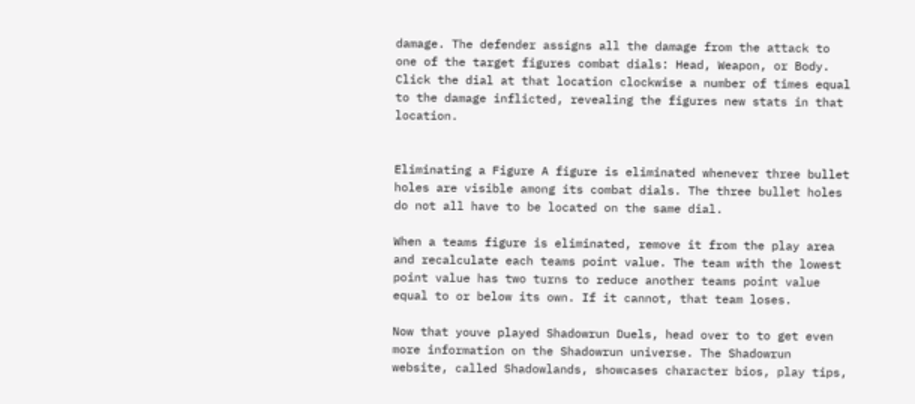damage. The defender assigns all the damage from the attack to one of the target figures combat dials: Head, Weapon, or Body. Click the dial at that location clockwise a number of times equal to the damage inflicted, revealing the figures new stats in that location.


Eliminating a Figure A figure is eliminated whenever three bullet holes are visible among its combat dials. The three bullet holes do not all have to be located on the same dial.

When a teams figure is eliminated, remove it from the play area and recalculate each teams point value. The team with the lowest point value has two turns to reduce another teams point value equal to or below its own. If it cannot, that team loses.

Now that youve played Shadowrun Duels, head over to to get even more information on the Shadowrun universe. The Shadowrun website, called Shadowlands, showcases character bios, play tips,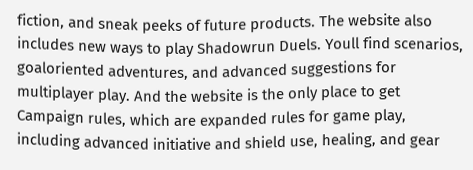fiction, and sneak peeks of future products. The website also includes new ways to play Shadowrun Duels. Youll find scenarios, goaloriented adventures, and advanced suggestions for multiplayer play. And the website is the only place to get Campaign rules, which are expanded rules for game play, including advanced initiative and shield use, healing, and gear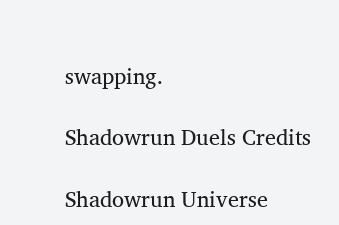swapping.

Shadowrun Duels Credits

Shadowrun Universe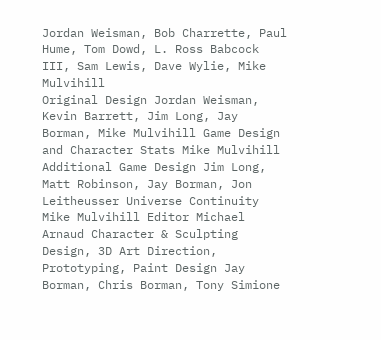Jordan Weisman, Bob Charrette, Paul Hume, Tom Dowd, L. Ross Babcock III, Sam Lewis, Dave Wylie, Mike Mulvihill
Original Design Jordan Weisman, Kevin Barrett, Jim Long, Jay Borman, Mike Mulvihill Game Design and Character Stats Mike Mulvihill Additional Game Design Jim Long, Matt Robinson, Jay Borman, Jon Leitheusser Universe Continuity Mike Mulvihill Editor Michael Arnaud Character & Sculpting Design, 3D Art Direction, Prototyping, Paint Design Jay Borman, Chris Borman, Tony Simione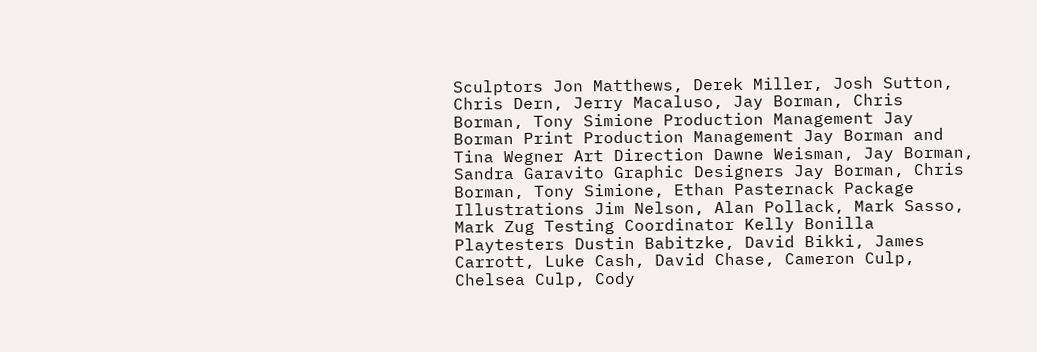Sculptors Jon Matthews, Derek Miller, Josh Sutton, Chris Dern, Jerry Macaluso, Jay Borman, Chris Borman, Tony Simione Production Management Jay Borman Print Production Management Jay Borman and Tina Wegner Art Direction Dawne Weisman, Jay Borman, Sandra Garavito Graphic Designers Jay Borman, Chris Borman, Tony Simione, Ethan Pasternack Package Illustrations Jim Nelson, Alan Pollack, Mark Sasso, Mark Zug Testing Coordinator Kelly Bonilla Playtesters Dustin Babitzke, David Bikki, James Carrott, Luke Cash, David Chase, Cameron Culp, Chelsea Culp, Cody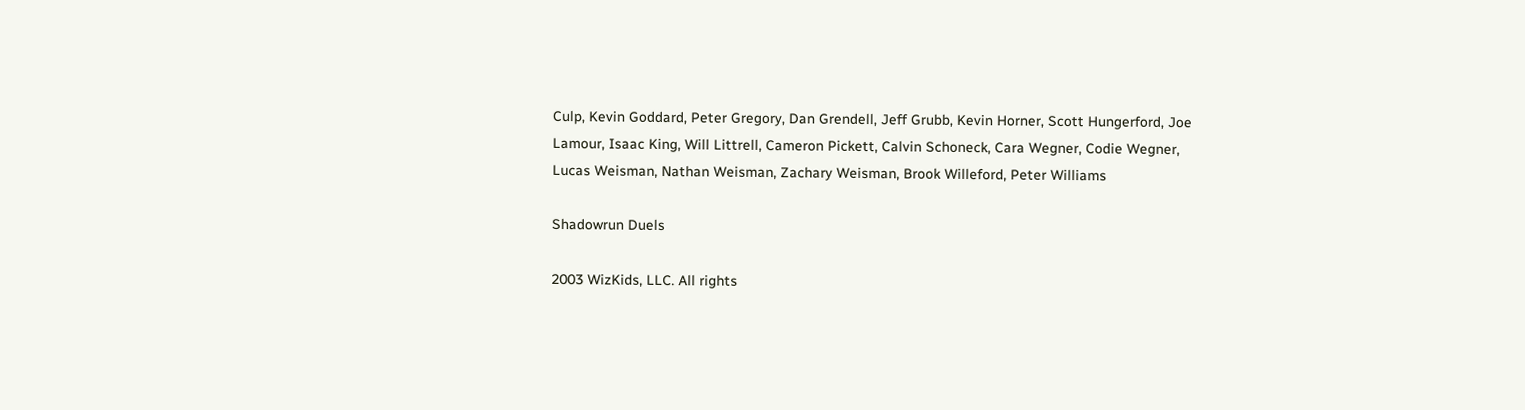Culp, Kevin Goddard, Peter Gregory, Dan Grendell, Jeff Grubb, Kevin Horner, Scott Hungerford, Joe Lamour, Isaac King, Will Littrell, Cameron Pickett, Calvin Schoneck, Cara Wegner, Codie Wegner, Lucas Weisman, Nathan Weisman, Zachary Weisman, Brook Willeford, Peter Williams

Shadowrun Duels

2003 WizKids, LLC. All rights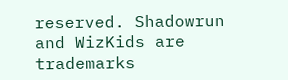reserved. Shadowrun and WizKids are trademarks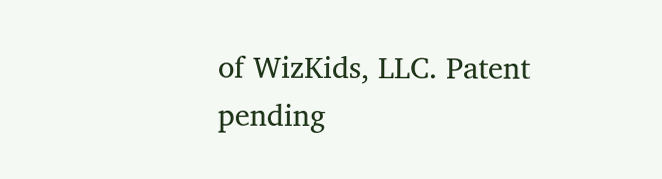of WizKids, LLC. Patent pending